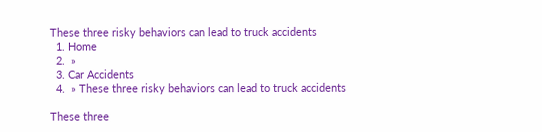These three risky behaviors can lead to truck accidents
  1. Home
  2.  »
  3. Car Accidents
  4.  » These three risky behaviors can lead to truck accidents

These three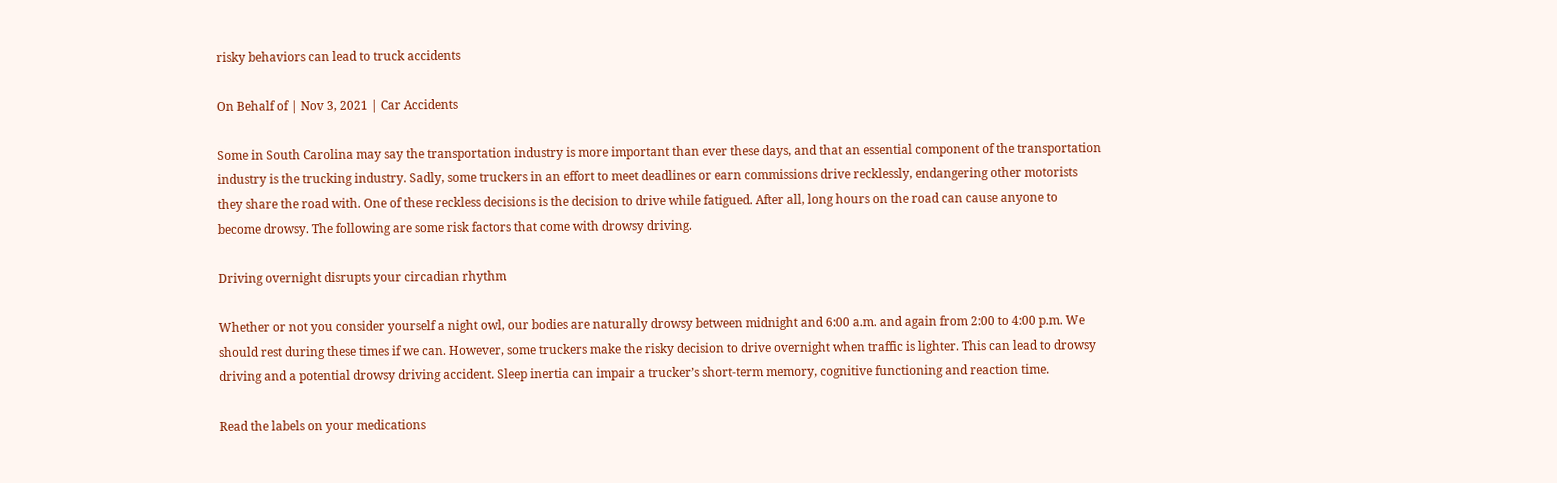risky behaviors can lead to truck accidents

On Behalf of | Nov 3, 2021 | Car Accidents

Some in South Carolina may say the transportation industry is more important than ever these days, and that an essential component of the transportation industry is the trucking industry. Sadly, some truckers in an effort to meet deadlines or earn commissions drive recklessly, endangering other motorists they share the road with. One of these reckless decisions is the decision to drive while fatigued. After all, long hours on the road can cause anyone to become drowsy. The following are some risk factors that come with drowsy driving.

Driving overnight disrupts your circadian rhythm

Whether or not you consider yourself a night owl, our bodies are naturally drowsy between midnight and 6:00 a.m. and again from 2:00 to 4:00 p.m. We should rest during these times if we can. However, some truckers make the risky decision to drive overnight when traffic is lighter. This can lead to drowsy driving and a potential drowsy driving accident. Sleep inertia can impair a trucker’s short-term memory, cognitive functioning and reaction time.

Read the labels on your medications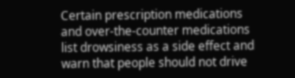Certain prescription medications and over-the-counter medications list drowsiness as a side effect and warn that people should not drive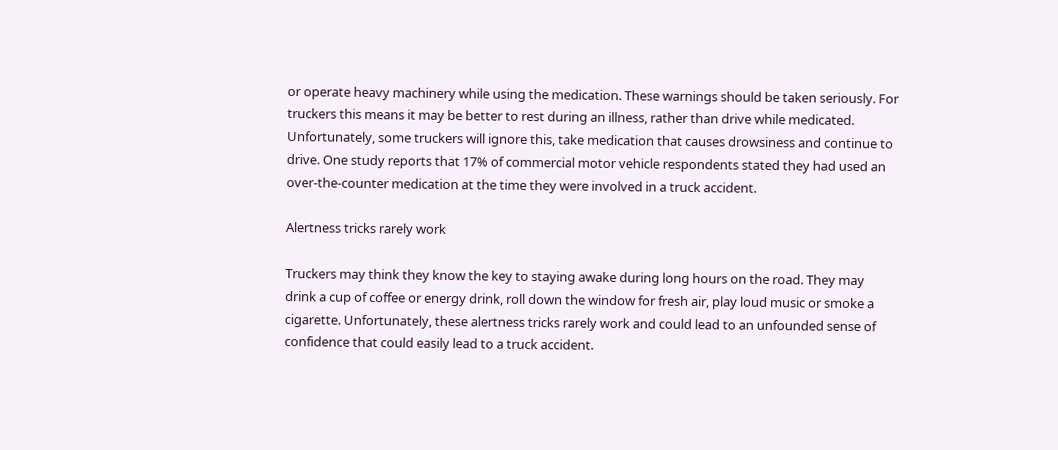or operate heavy machinery while using the medication. These warnings should be taken seriously. For truckers this means it may be better to rest during an illness, rather than drive while medicated. Unfortunately, some truckers will ignore this, take medication that causes drowsiness and continue to drive. One study reports that 17% of commercial motor vehicle respondents stated they had used an over-the-counter medication at the time they were involved in a truck accident.

Alertness tricks rarely work

Truckers may think they know the key to staying awake during long hours on the road. They may drink a cup of coffee or energy drink, roll down the window for fresh air, play loud music or smoke a cigarette. Unfortunately, these alertness tricks rarely work and could lead to an unfounded sense of confidence that could easily lead to a truck accident.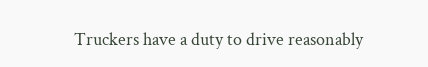Truckers have a duty to drive reasonably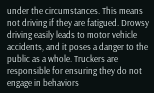under the circumstances. This means not driving if they are fatigued. Drowsy driving easily leads to motor vehicle accidents, and it poses a danger to the public as a whole. Truckers are responsible for ensuring they do not engage in behaviors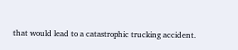that would lead to a catastrophic trucking accident.